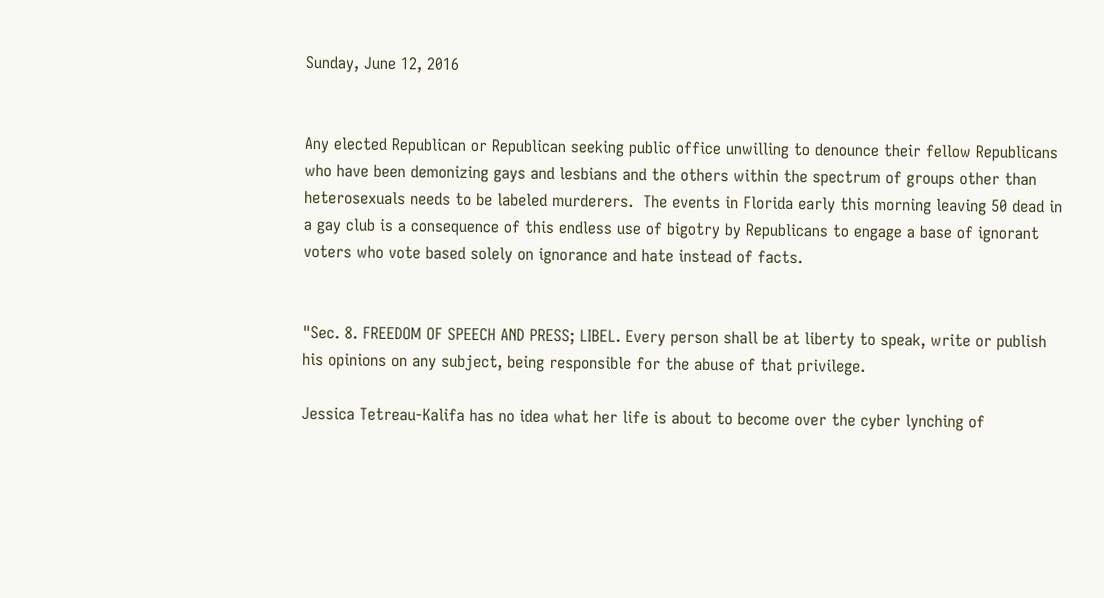Sunday, June 12, 2016


Any elected Republican or Republican seeking public office unwilling to denounce their fellow Republicans who have been demonizing gays and lesbians and the others within the spectrum of groups other than heterosexuals needs to be labeled murderers.  The events in Florida early this morning leaving 50 dead in a gay club is a consequence of this endless use of bigotry by Republicans to engage a base of ignorant voters who vote based solely on ignorance and hate instead of facts.


"Sec. 8. FREEDOM OF SPEECH AND PRESS; LIBEL. Every person shall be at liberty to speak, write or publish his opinions on any subject, being responsible for the abuse of that privilege.

Jessica Tetreau-Kalifa has no idea what her life is about to become over the cyber lynching of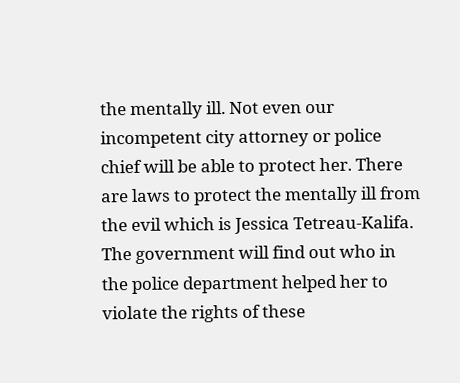the mentally ill. Not even our incompetent city attorney or police chief will be able to protect her. There are laws to protect the mentally ill from the evil which is Jessica Tetreau-Kalifa. The government will find out who in the police department helped her to violate the rights of these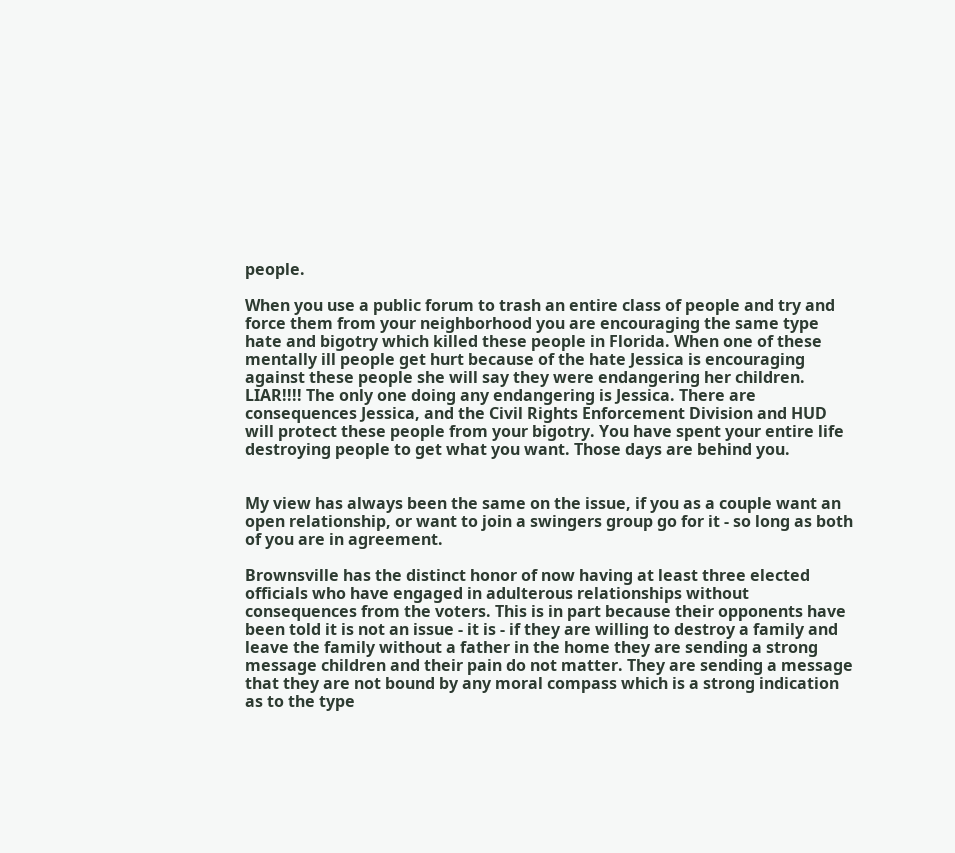people.

When you use a public forum to trash an entire class of people and try and force them from your neighborhood you are encouraging the same type hate and bigotry which killed these people in Florida. When one of these mentally ill people get hurt because of the hate Jessica is encouraging against these people she will say they were endangering her children. LIAR!!!! The only one doing any endangering is Jessica. There are consequences Jessica, and the Civil Rights Enforcement Division and HUD will protect these people from your bigotry. You have spent your entire life destroying people to get what you want. Those days are behind you.


My view has always been the same on the issue, if you as a couple want an open relationship, or want to join a swingers group go for it - so long as both of you are in agreement.

Brownsville has the distinct honor of now having at least three elected officials who have engaged in adulterous relationships without consequences from the voters. This is in part because their opponents have been told it is not an issue - it is - if they are willing to destroy a family and leave the family without a father in the home they are sending a strong message children and their pain do not matter. They are sending a message that they are not bound by any moral compass which is a strong indication as to the type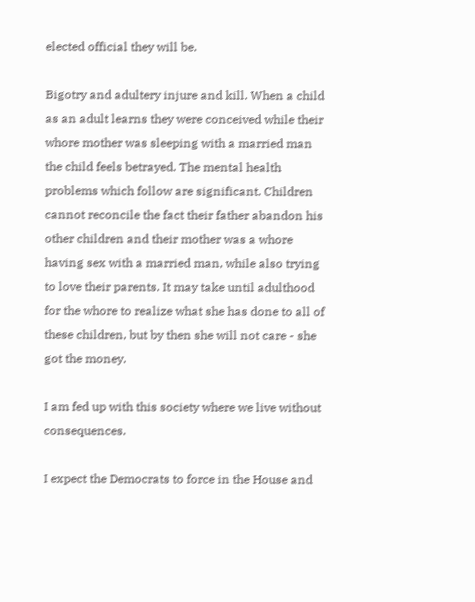elected official they will be.

Bigotry and adultery injure and kill. When a child as an adult learns they were conceived while their whore mother was sleeping with a married man the child feels betrayed. The mental health problems which follow are significant. Children cannot reconcile the fact their father abandon his other children and their mother was a whore having sex with a married man, while also trying to love their parents. It may take until adulthood for the whore to realize what she has done to all of these children, but by then she will not care - she got the money.

I am fed up with this society where we live without consequences.

I expect the Democrats to force in the House and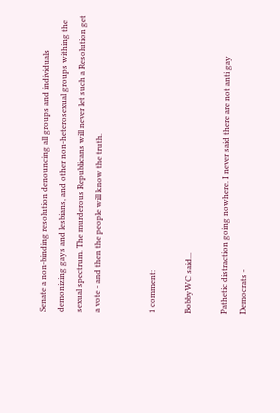Senate a non-binding resolution denouncing all groups and individuals demonizing gays and lesbians, and other non-heterosexual groups withing the sexual spectrum. The murderous Republicans will never let such a Resolution get a vote - and then the people will know the truth.


1 comment:

BobbyWC said...

Pathetic distraction going nowhere. I never said there are not anti gay Democrats -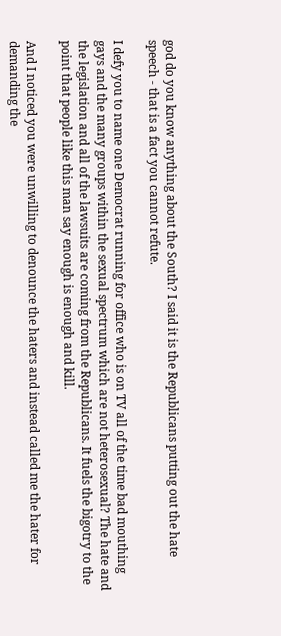god do you know anything about the South? I said it is the Republicans putting out the hate speech - that is a fact you cannot refute.

I defy you to name one Democrat running for office who is on TV all of the time bad mouthing gays and the many groups within the sexual spectrum which are not heterosexual? The hate and the legislation and all of the lawsuits are coming from the Republicans. It fuels the bigotry to the point that people like this man say enough is enough and kill.

And I noticed you were unwilling to denounce the haters and instead called me the hater for demanding the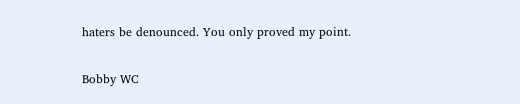haters be denounced. You only proved my point.

Bobby WC